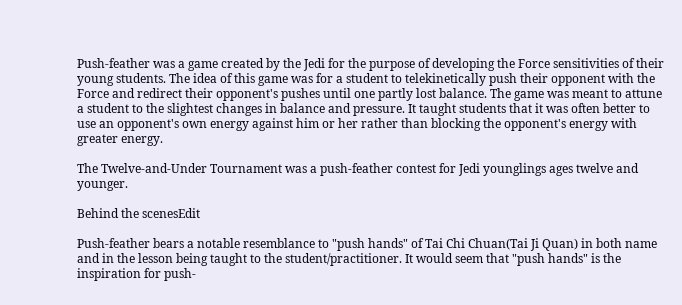Push-feather was a game created by the Jedi for the purpose of developing the Force sensitivities of their young students. The idea of this game was for a student to telekinetically push their opponent with the Force and redirect their opponent's pushes until one partly lost balance. The game was meant to attune a student to the slightest changes in balance and pressure. It taught students that it was often better to use an opponent's own energy against him or her rather than blocking the opponent's energy with greater energy.

The Twelve-and-Under Tournament was a push-feather contest for Jedi younglings ages twelve and younger.

Behind the scenesEdit

Push-feather bears a notable resemblance to "push hands" of Tai Chi Chuan(Tai Ji Quan) in both name and in the lesson being taught to the student/practitioner. It would seem that "push hands" is the inspiration for push-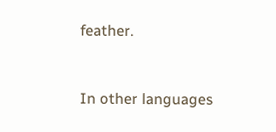feather.



In other languages